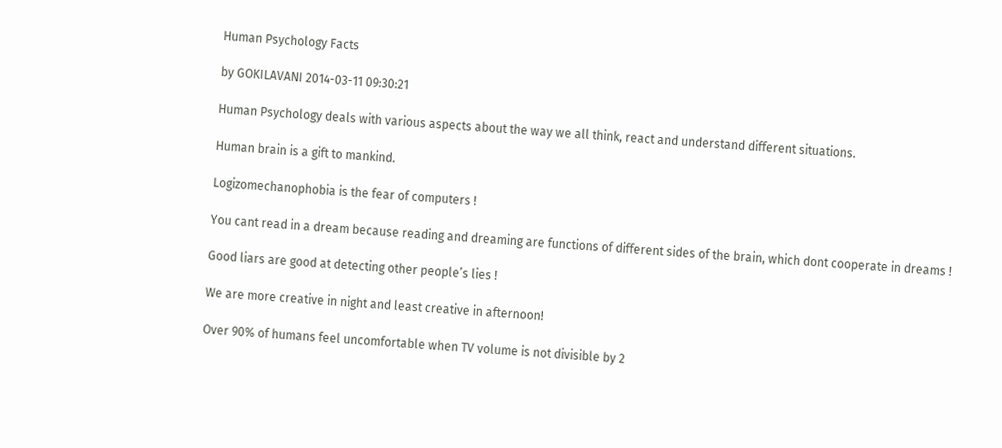Human Psychology Facts

by GOKILAVANI 2014-03-11 09:30:21

Human Psychology deals with various aspects about the way we all think, react and understand different situations.

Human brain is a gift to mankind.

Logizomechanophobia is the fear of computers !

You cant read in a dream because reading and dreaming are functions of different sides of the brain, which dont cooperate in dreams !

Good liars are good at detecting other people’s lies !

We are more creative in night and least creative in afternoon!

Over 90% of humans feel uncomfortable when TV volume is not divisible by 2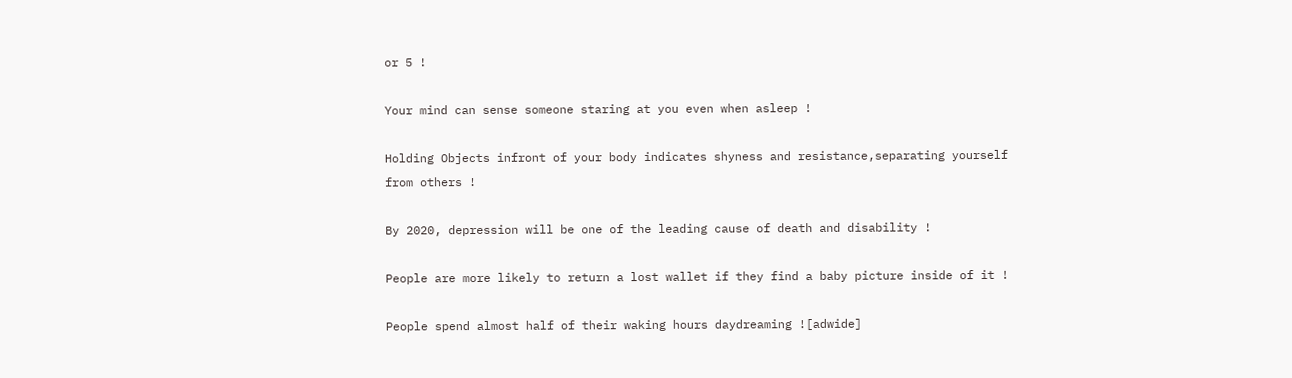or 5 !

Your mind can sense someone staring at you even when asleep !

Holding Objects infront of your body indicates shyness and resistance,separating yourself from others !

By 2020, depression will be one of the leading cause of death and disability !

People are more likely to return a lost wallet if they find a baby picture inside of it !

People spend almost half of their waking hours daydreaming ![adwide]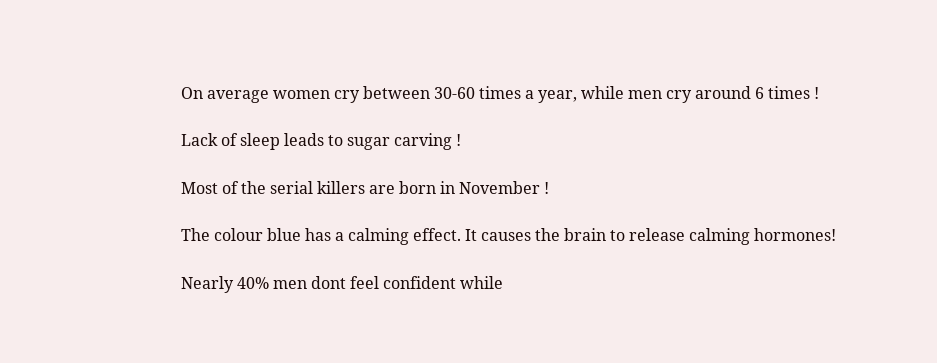On average women cry between 30-60 times a year, while men cry around 6 times !

Lack of sleep leads to sugar carving !

Most of the serial killers are born in November !

The colour blue has a calming effect. It causes the brain to release calming hormones!

Nearly 40% men dont feel confident while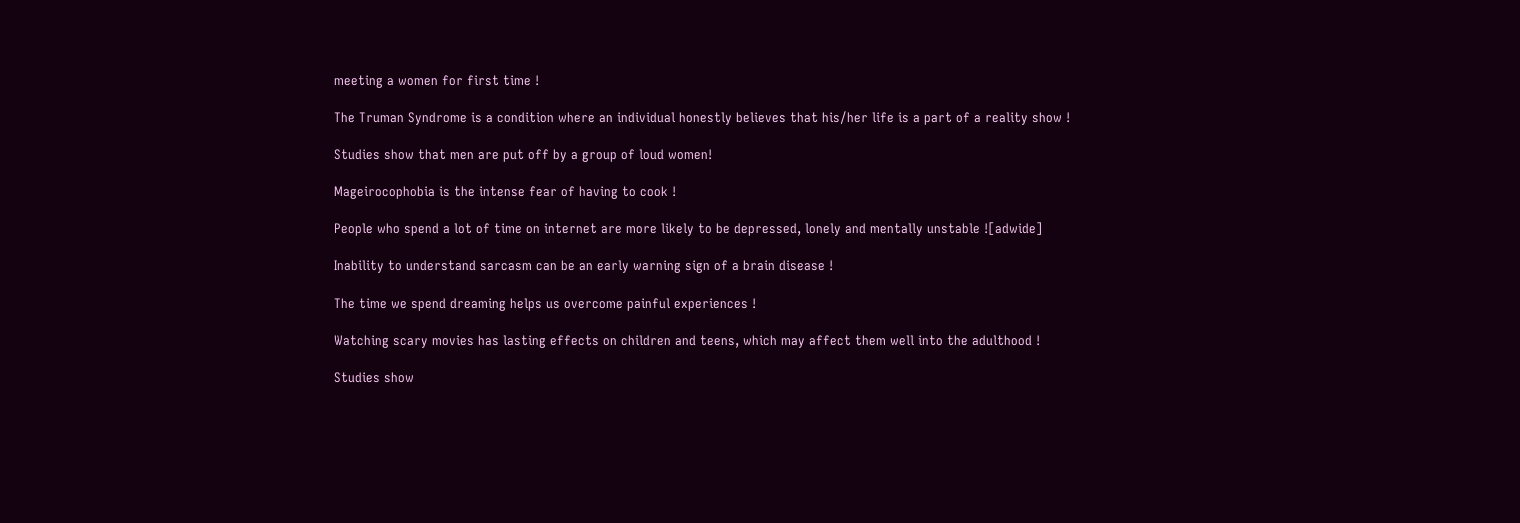meeting a women for first time !

The Truman Syndrome is a condition where an individual honestly believes that his/her life is a part of a reality show !

Studies show that men are put off by a group of loud women!

Mageirocophobia is the intense fear of having to cook !

People who spend a lot of time on internet are more likely to be depressed, lonely and mentally unstable ![adwide]

Inability to understand sarcasm can be an early warning sign of a brain disease !

The time we spend dreaming helps us overcome painful experiences !

Watching scary movies has lasting effects on children and teens, which may affect them well into the adulthood !

Studies show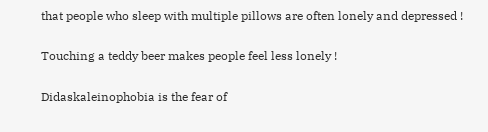that people who sleep with multiple pillows are often lonely and depressed !

Touching a teddy beer makes people feel less lonely !

Didaskaleinophobia is the fear of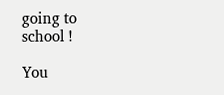going to school !

You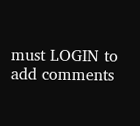must LOGIN to add comments